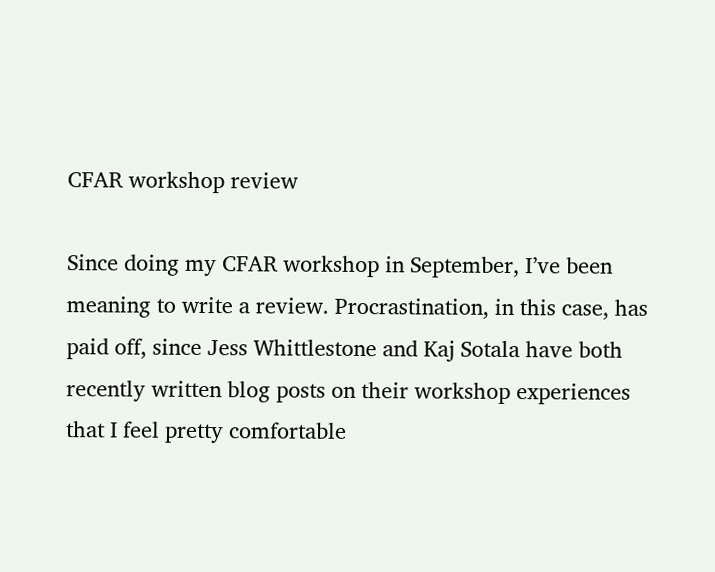CFAR workshop review

Since doing my CFAR workshop in September, I’ve been meaning to write a review. Procrastination, in this case, has paid off, since Jess Whittlestone and Kaj Sotala have both recently written blog posts on their workshop experiences that I feel pretty comfortable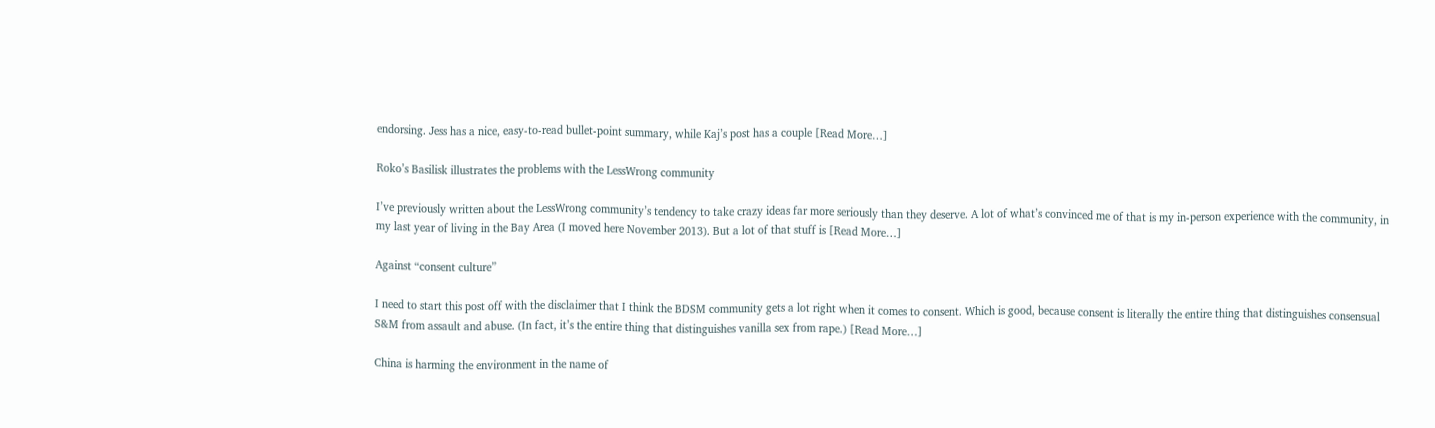endorsing. Jess has a nice, easy-to-read bullet-point summary, while Kaj’s post has a couple [Read More…]

Roko’s Basilisk illustrates the problems with the LessWrong community

I’ve previously written about the LessWrong community’s tendency to take crazy ideas far more seriously than they deserve. A lot of what’s convinced me of that is my in-person experience with the community, in my last year of living in the Bay Area (I moved here November 2013). But a lot of that stuff is [Read More…]

Against “consent culture”

I need to start this post off with the disclaimer that I think the BDSM community gets a lot right when it comes to consent. Which is good, because consent is literally the entire thing that distinguishes consensual S&M from assault and abuse. (In fact, it’s the entire thing that distinguishes vanilla sex from rape.) [Read More…]

China is harming the environment in the name of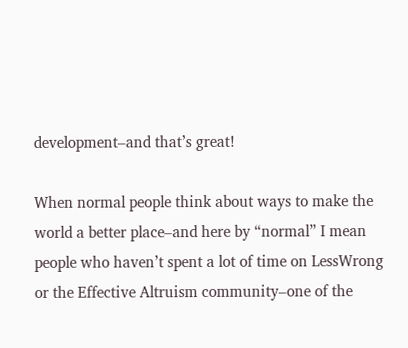development–and that’s great!

When normal people think about ways to make the world a better place–and here by “normal” I mean people who haven’t spent a lot of time on LessWrong or the Effective Altruism community–one of the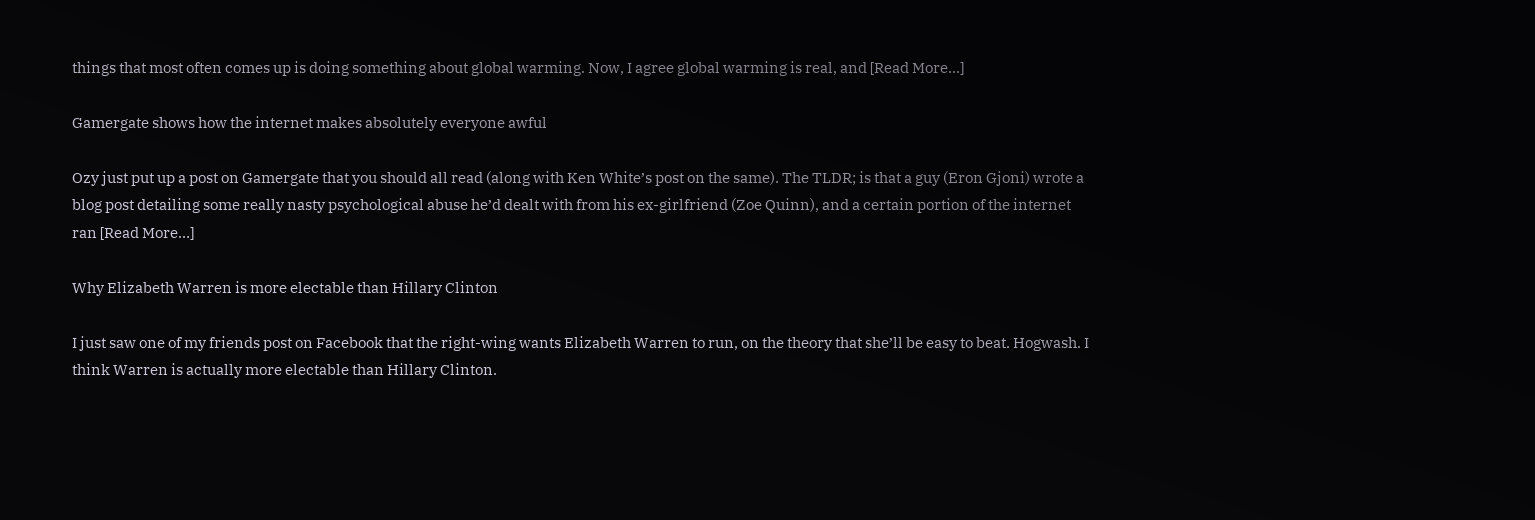things that most often comes up is doing something about global warming. Now, I agree global warming is real, and [Read More…]

Gamergate shows how the internet makes absolutely everyone awful

Ozy just put up a post on Gamergate that you should all read (along with Ken White’s post on the same). The TLDR; is that a guy (Eron Gjoni) wrote a blog post detailing some really nasty psychological abuse he’d dealt with from his ex-girlfriend (Zoe Quinn), and a certain portion of the internet ran [Read More…]

Why Elizabeth Warren is more electable than Hillary Clinton

I just saw one of my friends post on Facebook that the right-wing wants Elizabeth Warren to run, on the theory that she’ll be easy to beat. Hogwash. I think Warren is actually more electable than Hillary Clinton.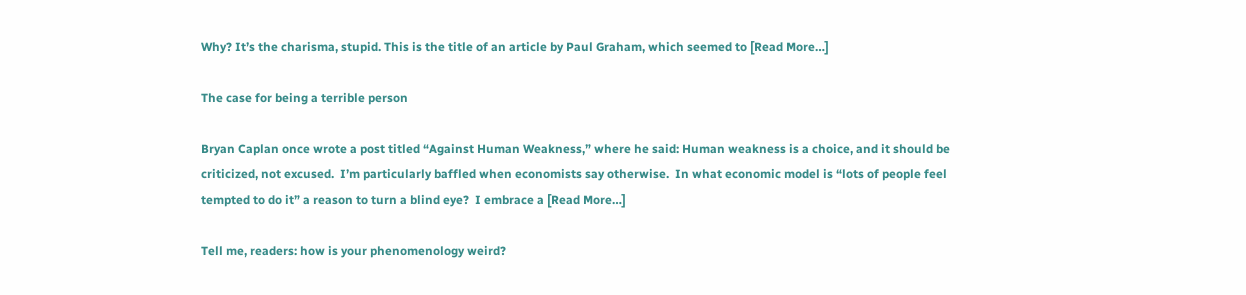Why? It’s the charisma, stupid. This is the title of an article by Paul Graham, which seemed to [Read More…]

The case for being a terrible person

Bryan Caplan once wrote a post titled “Against Human Weakness,” where he said: Human weakness is a choice, and it should be criticized, not excused.  I’m particularly baffled when economists say otherwise.  In what economic model is “lots of people feel tempted to do it” a reason to turn a blind eye?  I embrace a [Read More…]

Tell me, readers: how is your phenomenology weird?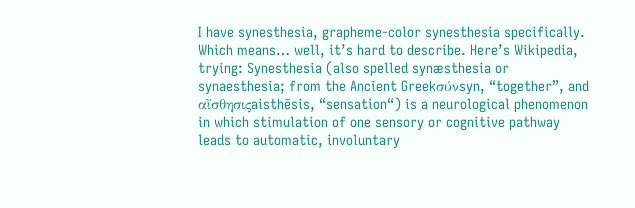I have synesthesia, grapheme-color synesthesia specifically. Which means… well, it’s hard to describe. Here’s Wikipedia, trying: Synesthesia (also spelled synæsthesia or synaesthesia; from the Ancient Greekσύνsyn, “together”, and αἴσθησιςaisthēsis, “sensation“) is a neurological phenomenon in which stimulation of one sensory or cognitive pathway leads to automatic, involuntary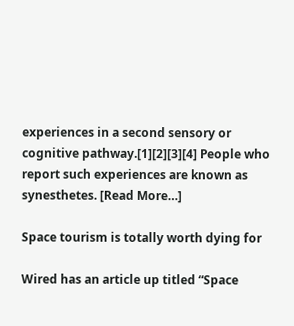experiences in a second sensory or cognitive pathway.[1][2][3][4] People who report such experiences are known as synesthetes. [Read More…]

Space tourism is totally worth dying for

Wired has an article up titled “Space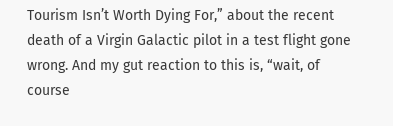Tourism Isn’t Worth Dying For,” about the recent death of a Virgin Galactic pilot in a test flight gone wrong. And my gut reaction to this is, “wait, of course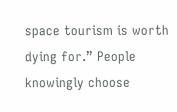space tourism is worth dying for.” People knowingly choose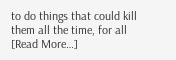to do things that could kill them all the time, for all [Read More…]